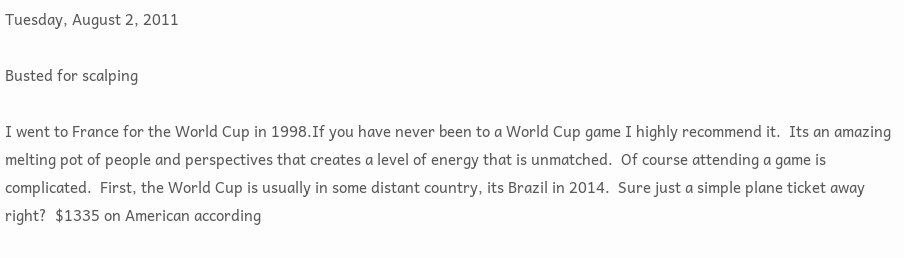Tuesday, August 2, 2011

Busted for scalping

I went to France for the World Cup in 1998.If you have never been to a World Cup game I highly recommend it.  Its an amazing melting pot of people and perspectives that creates a level of energy that is unmatched.  Of course attending a game is complicated.  First, the World Cup is usually in some distant country, its Brazil in 2014.  Sure just a simple plane ticket away right?  $1335 on American according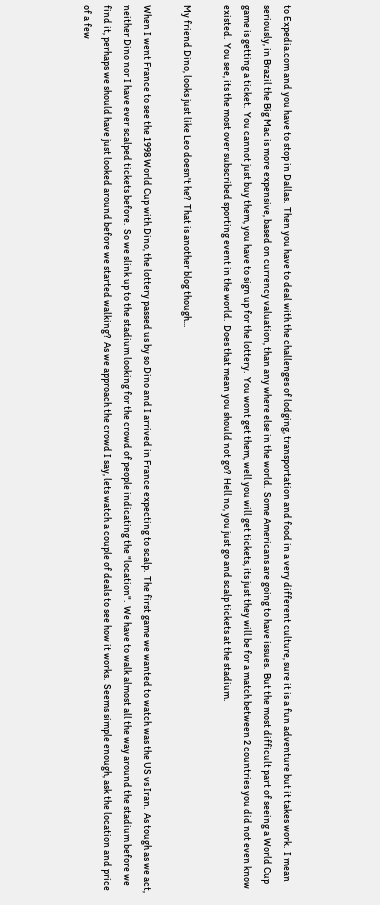to Expedia.com and you have to stop in Dallas.  Then you have to deal with the challenges of lodging, transportation and food in a very different culture, sure it is a fun adventure but it takes work.  I mean seriously, in Brazil the Big Mac is more expensive, based on currency valuation, than any where else in the world.  Some Americans are going to have issues.  But the most difficult part of seeing a World Cup game is getting a ticket.  You cannot just buy them, you have to sign up for the lottery.  You wont get them, well you will get tickets, its just they will be for a match between 2 countries you did not even know existed.  You see, its the most over subscribed sporting event in the world.  Does that mean you should not go?  Hell no, you just go and scalp tickets at the stadium.

My friend Dino, looks just like Leo doesn't he?  That is another blog though...

When I went France to see the 1998 World Cup with Dino, the lottery passed us by so Dino and I arrived in France expecting to scalp.  The first game we wanted to watch was the US vs Iran.  As tough as we act, neither Dino nor I have ever scalped tickets before.  So we slink up to the stadium looking for the crowd of people indicating the "location".  We have to walk almost all the way around the stadium before we find it, perhaps we should have just looked around before we started walking?  As we approach the crowd I say, lets watch a couple of deals to see how it works.  Seems simple enough, ask the location and price of a few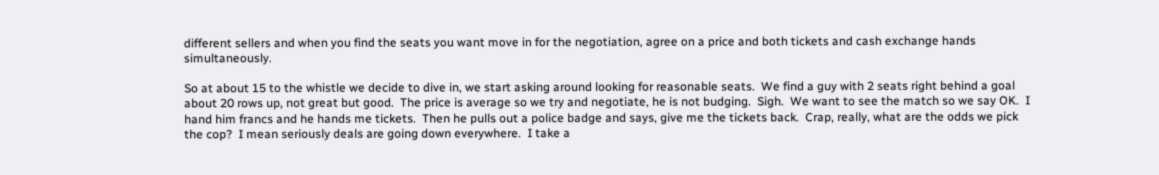different sellers and when you find the seats you want move in for the negotiation, agree on a price and both tickets and cash exchange hands simultaneously.

So at about 15 to the whistle we decide to dive in, we start asking around looking for reasonable seats.  We find a guy with 2 seats right behind a goal about 20 rows up, not great but good.  The price is average so we try and negotiate, he is not budging.  Sigh.  We want to see the match so we say OK.  I hand him francs and he hands me tickets.  Then he pulls out a police badge and says, give me the tickets back.  Crap, really, what are the odds we pick the cop?  I mean seriously deals are going down everywhere.  I take a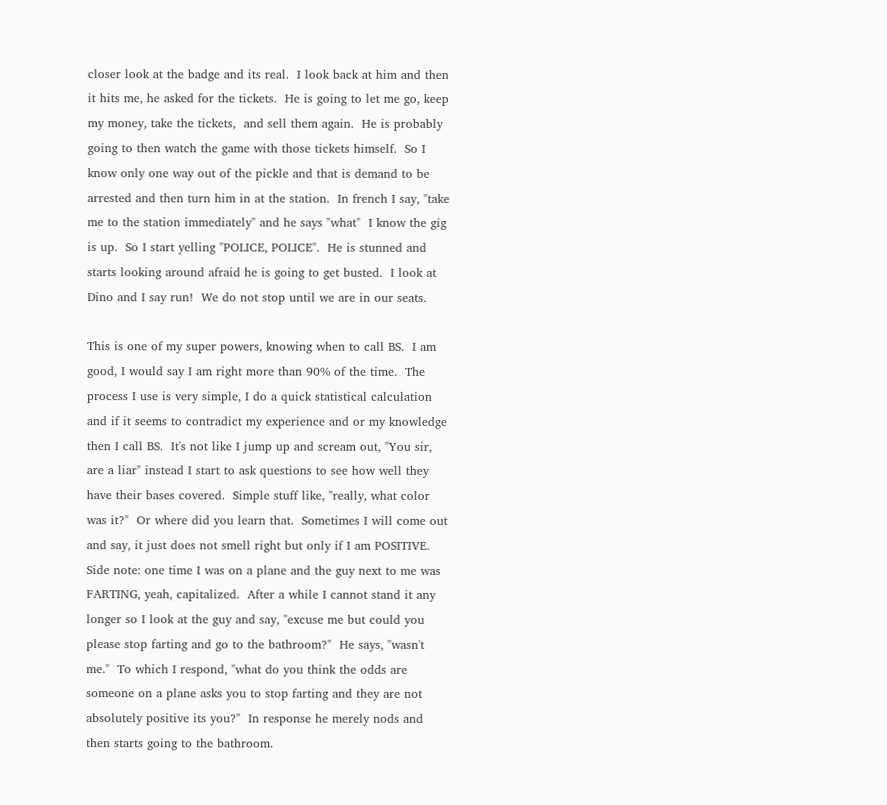closer look at the badge and its real.  I look back at him and then it hits me, he asked for the tickets.  He is going to let me go, keep my money, take the tickets,  and sell them again.  He is probably going to then watch the game with those tickets himself.  So I know only one way out of the pickle and that is demand to be arrested and then turn him in at the station.  In french I say, "take me to the station immediately" and he says "what"  I know the gig is up.  So I start yelling "POLICE, POLICE".  He is stunned and starts looking around afraid he is going to get busted.  I look at Dino and I say run!  We do not stop until we are in our seats.

This is one of my super powers, knowing when to call BS.  I am good, I would say I am right more than 90% of the time.  The process I use is very simple, I do a quick statistical calculation and if it seems to contradict my experience and or my knowledge then I call BS.  It's not like I jump up and scream out, "You sir, are a liar" instead I start to ask questions to see how well they have their bases covered.  Simple stuff like, "really, what color was it?"  Or where did you learn that.  Sometimes I will come out and say, it just does not smell right but only if I am POSITIVE.  Side note: one time I was on a plane and the guy next to me was FARTING, yeah, capitalized.  After a while I cannot stand it any longer so I look at the guy and say, "excuse me but could you please stop farting and go to the bathroom?"  He says, "wasn't me."  To which I respond, "what do you think the odds are someone on a plane asks you to stop farting and they are not absolutely positive its you?"  In response he merely nods and then starts going to the bathroom.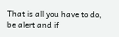That is all you have to do, be alert and if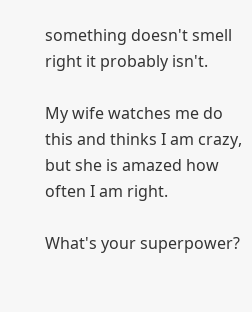something doesn't smell right it probably isn't.

My wife watches me do this and thinks I am crazy, but she is amazed how often I am right.

What's your superpower?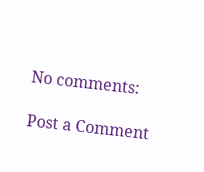No comments:

Post a Comment